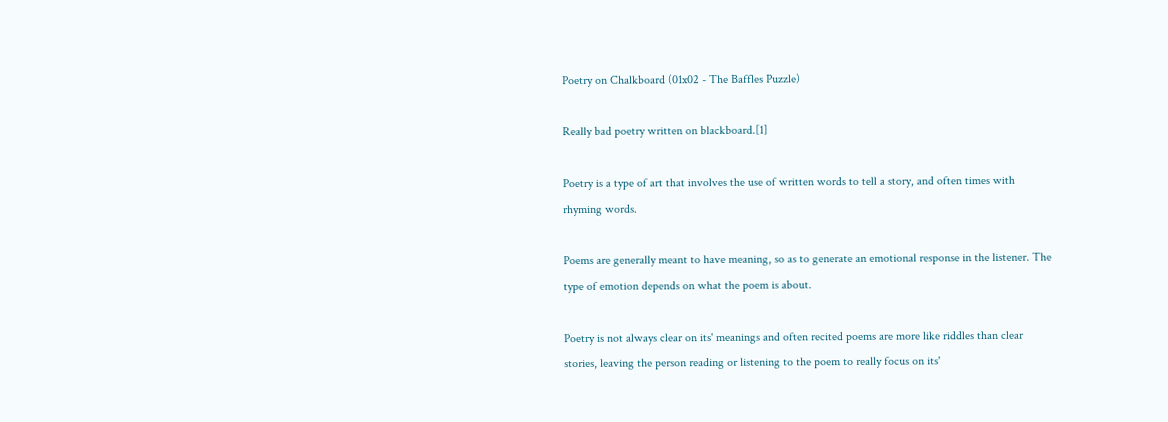Poetry on Chalkboard (01x02 - The Baffles Puzzle)

Really bad poetry written on blackboard.[1]

Poetry is a type of art that involves the use of written words to tell a story, and often times with rhyming words.

Poems are generally meant to have meaning, so as to generate an emotional response in the listener. The type of emotion depends on what the poem is about.

Poetry is not always clear on its' meanings and often recited poems are more like riddles than clear stories, leaving the person reading or listening to the poem to really focus on its'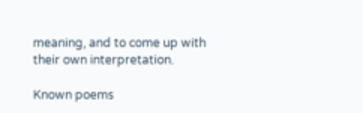meaning, and to come up with their own interpretation.

Known poems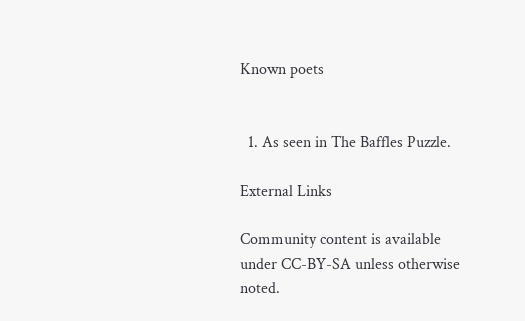Known poets


  1. As seen in The Baffles Puzzle.

External Links

Community content is available under CC-BY-SA unless otherwise noted.